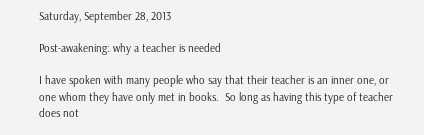Saturday, September 28, 2013

Post-awakening: why a teacher is needed

I have spoken with many people who say that their teacher is an inner one, or one whom they have only met in books.  So long as having this type of teacher does not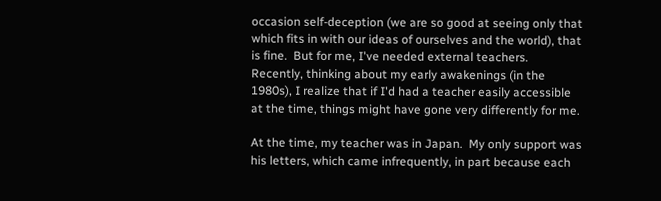occasion self-deception (we are so good at seeing only that which fits in with our ideas of ourselves and the world), that is fine.  But for me, I've needed external teachers.  Recently, thinking about my early awakenings (in the 1980s), I realize that if I'd had a teacher easily accessible at the time, things might have gone very differently for me.

At the time, my teacher was in Japan.  My only support was his letters, which came infrequently, in part because each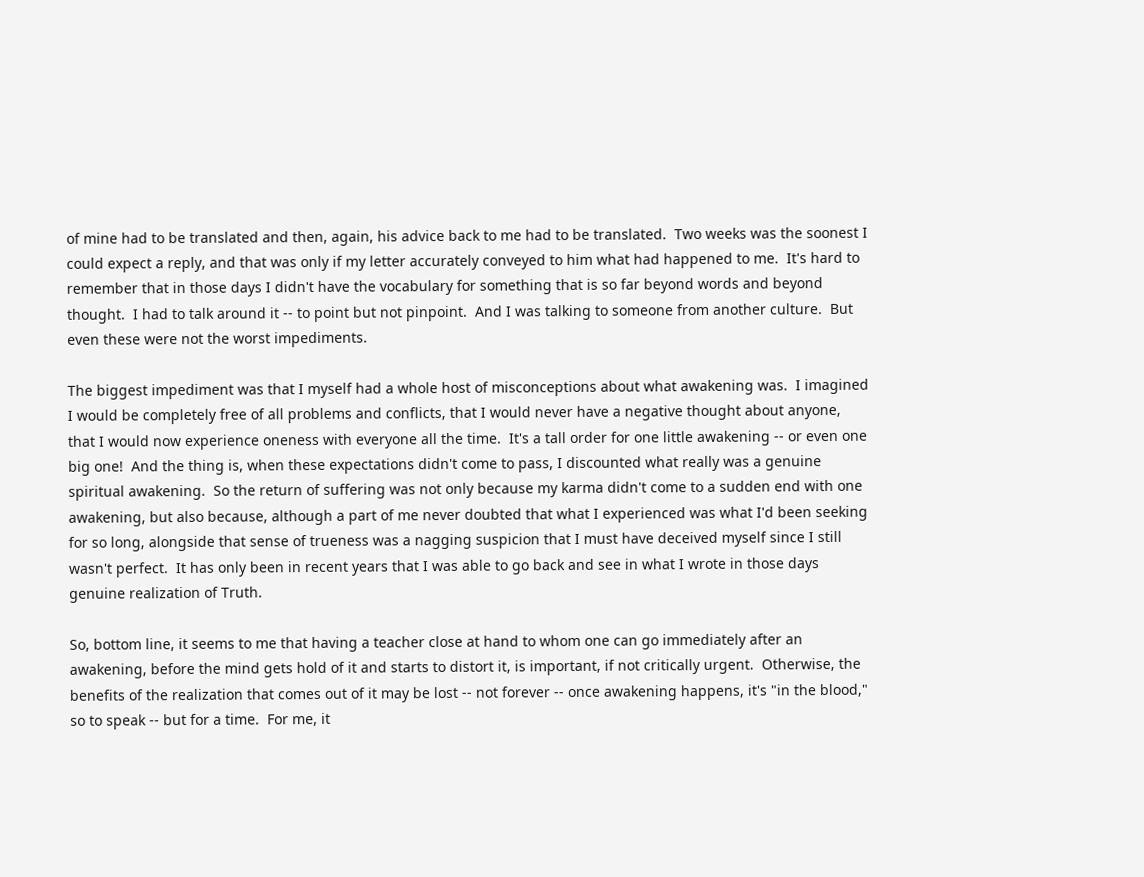of mine had to be translated and then, again, his advice back to me had to be translated.  Two weeks was the soonest I could expect a reply, and that was only if my letter accurately conveyed to him what had happened to me.  It's hard to remember that in those days I didn't have the vocabulary for something that is so far beyond words and beyond thought.  I had to talk around it -- to point but not pinpoint.  And I was talking to someone from another culture.  But even these were not the worst impediments.

The biggest impediment was that I myself had a whole host of misconceptions about what awakening was.  I imagined I would be completely free of all problems and conflicts, that I would never have a negative thought about anyone, that I would now experience oneness with everyone all the time.  It's a tall order for one little awakening -- or even one big one!  And the thing is, when these expectations didn't come to pass, I discounted what really was a genuine spiritual awakening.  So the return of suffering was not only because my karma didn't come to a sudden end with one awakening, but also because, although a part of me never doubted that what I experienced was what I'd been seeking for so long, alongside that sense of trueness was a nagging suspicion that I must have deceived myself since I still wasn't perfect.  It has only been in recent years that I was able to go back and see in what I wrote in those days genuine realization of Truth.

So, bottom line, it seems to me that having a teacher close at hand to whom one can go immediately after an awakening, before the mind gets hold of it and starts to distort it, is important, if not critically urgent.  Otherwise, the benefits of the realization that comes out of it may be lost -- not forever -- once awakening happens, it's "in the blood," so to speak -- but for a time.  For me, it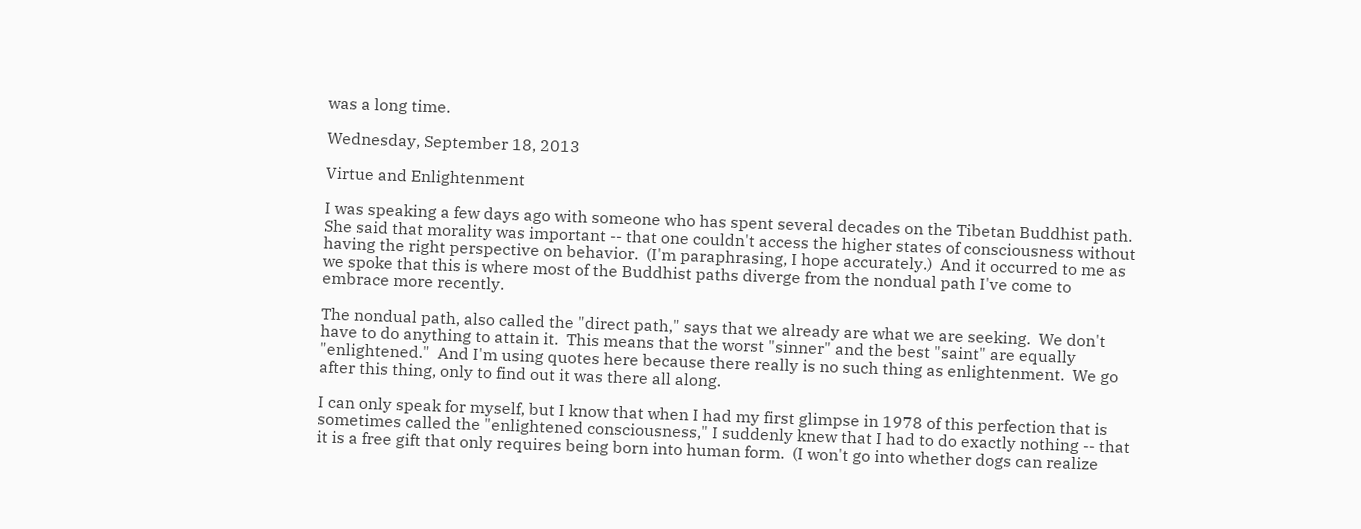was a long time.

Wednesday, September 18, 2013

Virtue and Enlightenment

I was speaking a few days ago with someone who has spent several decades on the Tibetan Buddhist path.  She said that morality was important -- that one couldn't access the higher states of consciousness without having the right perspective on behavior.  (I'm paraphrasing, I hope accurately.)  And it occurred to me as we spoke that this is where most of the Buddhist paths diverge from the nondual path I've come to embrace more recently.

The nondual path, also called the "direct path," says that we already are what we are seeking.  We don't have to do anything to attain it.  This means that the worst "sinner" and the best "saint" are equally "enlightened."  And I'm using quotes here because there really is no such thing as enlightenment.  We go after this thing, only to find out it was there all along.

I can only speak for myself, but I know that when I had my first glimpse in 1978 of this perfection that is sometimes called the "enlightened consciousness," I suddenly knew that I had to do exactly nothing -- that it is a free gift that only requires being born into human form.  (I won't go into whether dogs can realize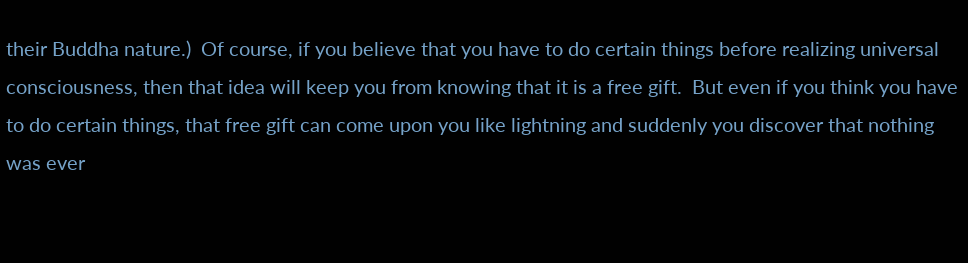their Buddha nature.)  Of course, if you believe that you have to do certain things before realizing universal consciousness, then that idea will keep you from knowing that it is a free gift.  But even if you think you have to do certain things, that free gift can come upon you like lightning and suddenly you discover that nothing was ever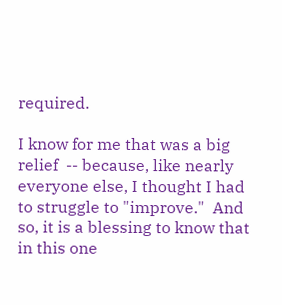required.

I know for me that was a big relief  -- because, like nearly everyone else, I thought I had to struggle to "improve."  And so, it is a blessing to know that in this one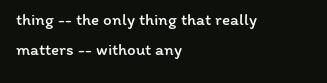thing -- the only thing that really matters -- without any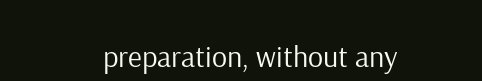preparation, without any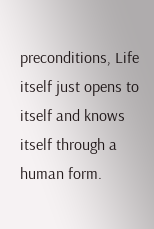preconditions, Life itself just opens to itself and knows itself through a human form.